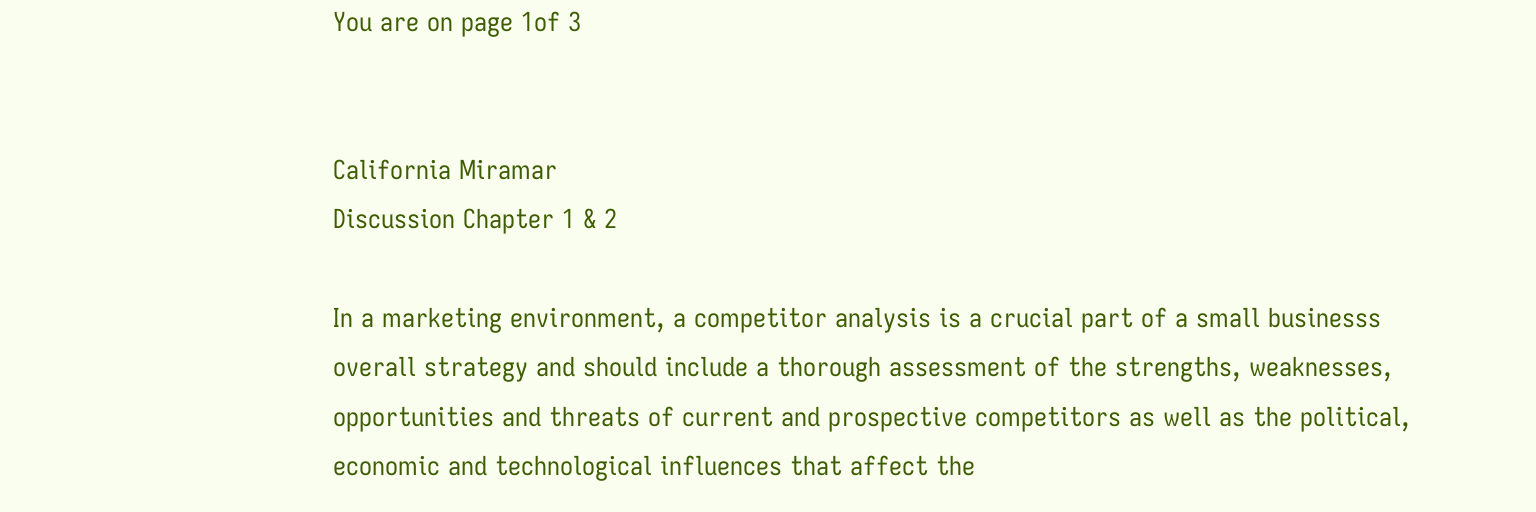You are on page 1of 3


California Miramar
Discussion Chapter 1 & 2

In a marketing environment, a competitor analysis is a crucial part of a small businesss
overall strategy and should include a thorough assessment of the strengths, weaknesses,
opportunities and threats of current and prospective competitors as well as the political,
economic and technological influences that affect the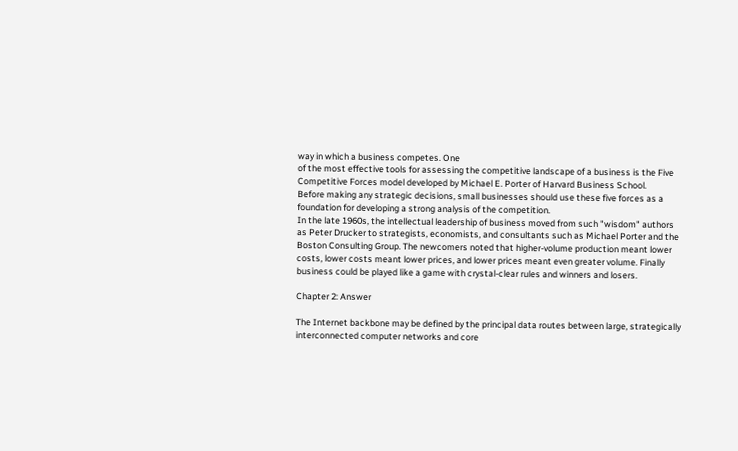way in which a business competes. One
of the most effective tools for assessing the competitive landscape of a business is the Five
Competitive Forces model developed by Michael E. Porter of Harvard Business School.
Before making any strategic decisions, small businesses should use these five forces as a
foundation for developing a strong analysis of the competition.
In the late 1960s, the intellectual leadership of business moved from such "wisdom" authors
as Peter Drucker to strategists, economists, and consultants such as Michael Porter and the
Boston Consulting Group. The newcomers noted that higher-volume production meant lower
costs, lower costs meant lower prices, and lower prices meant even greater volume. Finally
business could be played like a game with crystal-clear rules and winners and losers.

Chapter 2: Answer

The Internet backbone may be defined by the principal data routes between large, strategically
interconnected computer networks and core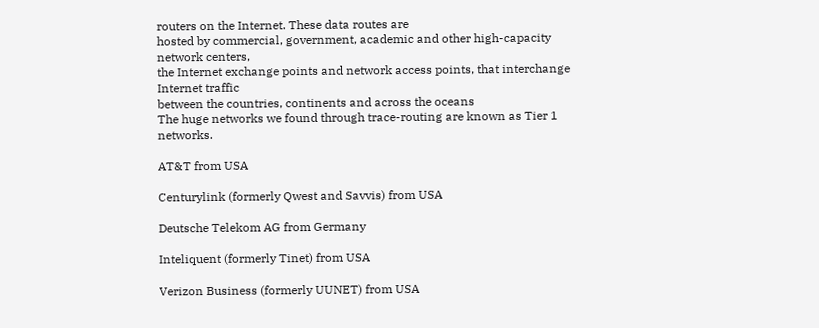routers on the Internet. These data routes are
hosted by commercial, government, academic and other high-capacity network centers,
the Internet exchange points and network access points, that interchange Internet traffic
between the countries, continents and across the oceans
The huge networks we found through trace-routing are known as Tier 1 networks.

AT&T from USA

Centurylink (formerly Qwest and Savvis) from USA

Deutsche Telekom AG from Germany

Inteliquent (formerly Tinet) from USA

Verizon Business (formerly UUNET) from USA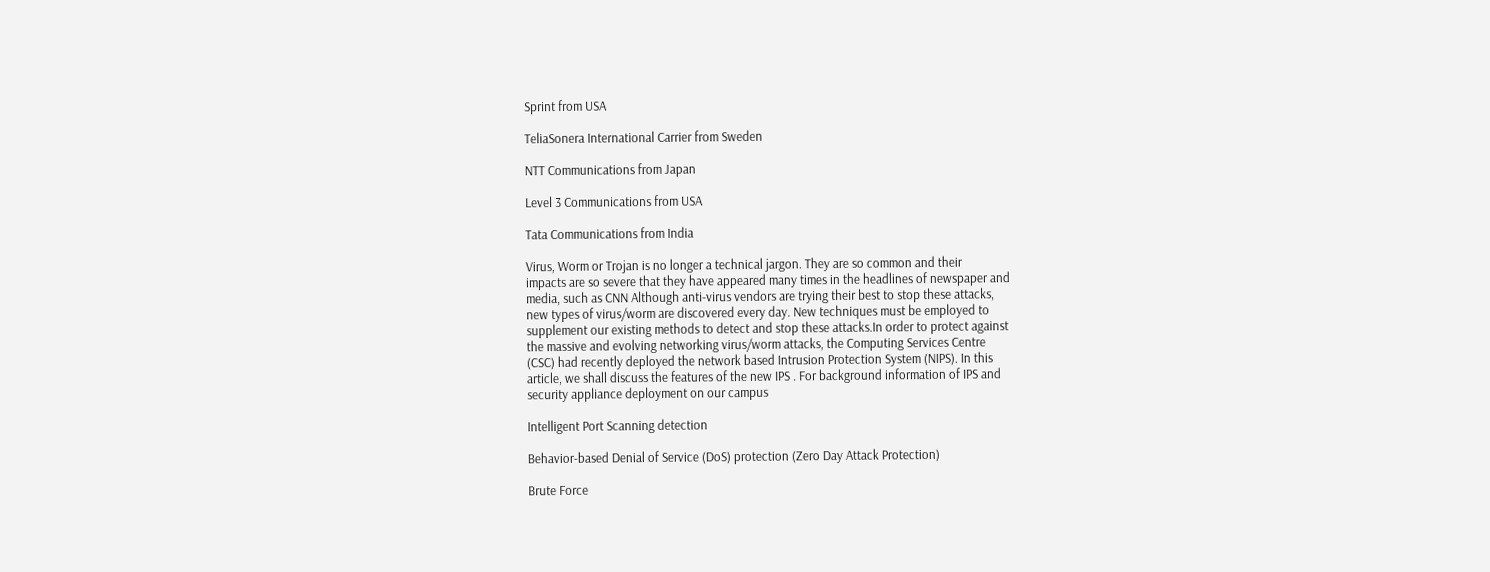Sprint from USA

TeliaSonera International Carrier from Sweden

NTT Communications from Japan

Level 3 Communications from USA

Tata Communications from India

Virus, Worm or Trojan is no longer a technical jargon. They are so common and their
impacts are so severe that they have appeared many times in the headlines of newspaper and
media, such as CNN Although anti-virus vendors are trying their best to stop these attacks,
new types of virus/worm are discovered every day. New techniques must be employed to
supplement our existing methods to detect and stop these attacks.In order to protect against
the massive and evolving networking virus/worm attacks, the Computing Services Centre
(CSC) had recently deployed the network based Intrusion Protection System (NIPS). In this
article, we shall discuss the features of the new IPS . For background information of IPS and
security appliance deployment on our campus

Intelligent Port Scanning detection

Behavior-based Denial of Service (DoS) protection (Zero Day Attack Protection)

Brute Force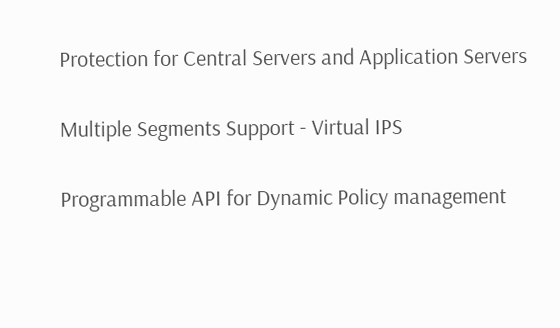Protection for Central Servers and Application Servers

Multiple Segments Support - Virtual IPS

Programmable API for Dynamic Policy management